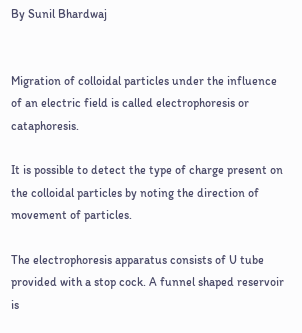By Sunil Bhardwaj


Migration of colloidal particles under the influence of an electric field is called electrophoresis or cataphoresis.

It is possible to detect the type of charge present on the colloidal particles by noting the direction of movement of particles.

The electrophoresis apparatus consists of U tube provided with a stop cock. A funnel shaped reservoir is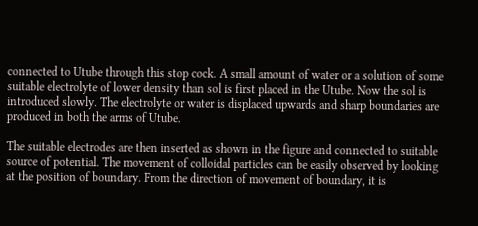connected to Utube through this stop cock. A small amount of water or a solution of some suitable electrolyte of lower density than sol is first placed in the Utube. Now the sol is introduced slowly. The electrolyte or water is displaced upwards and sharp boundaries are produced in both the arms of Utube.

The suitable electrodes are then inserted as shown in the figure and connected to suitable source of potential. The movement of colloidal particles can be easily observed by looking at the position of boundary. From the direction of movement of boundary, it is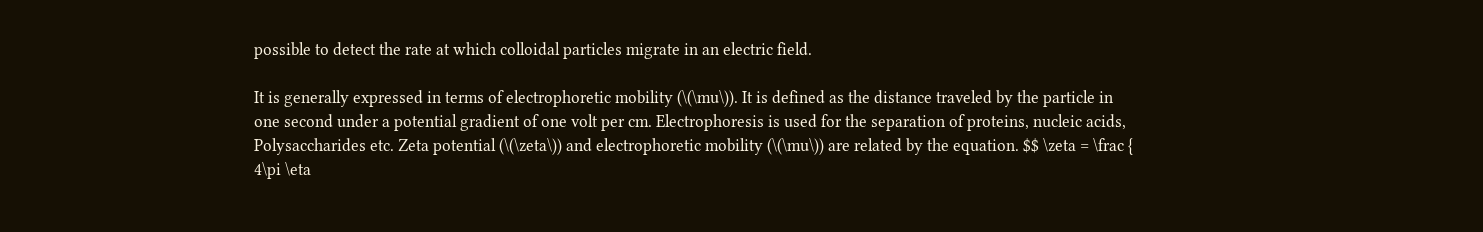possible to detect the rate at which colloidal particles migrate in an electric field.

It is generally expressed in terms of electrophoretic mobility (\(\mu\)). It is defined as the distance traveled by the particle in one second under a potential gradient of one volt per cm. Electrophoresis is used for the separation of proteins, nucleic acids, Polysaccharides etc. Zeta potential (\(\zeta\)) and electrophoretic mobility (\(\mu\)) are related by the equation. $$ \zeta = \frac { 4\pi \eta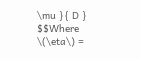\mu }{ D } $$Where \(\eta\) =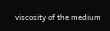viscosity of the medium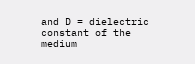and D = dielectric constant of the medium